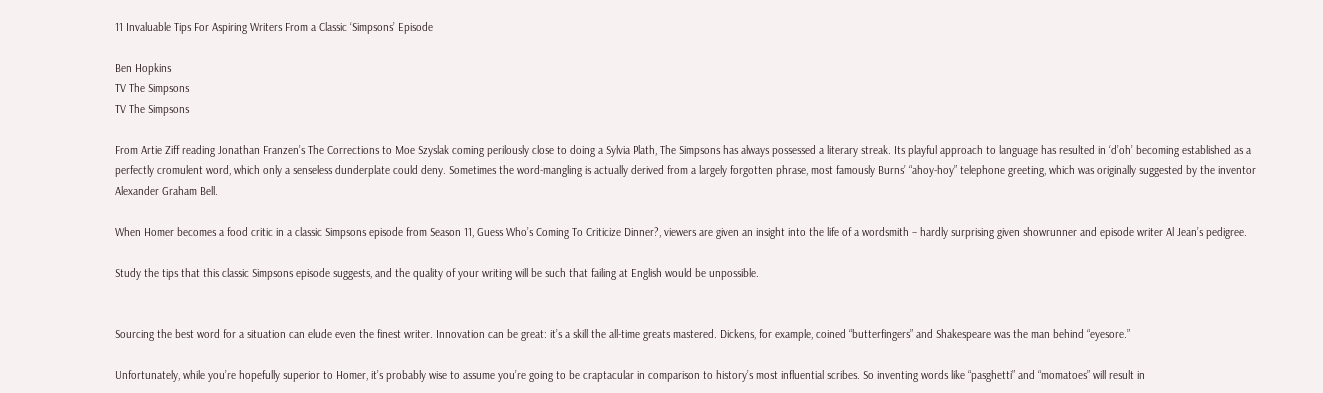11 Invaluable Tips For Aspiring Writers From a Classic ‘Simpsons’ Episode

Ben Hopkins
TV The Simpsons
TV The Simpsons

From Artie Ziff reading Jonathan Franzen’s The Corrections to Moe Szyslak coming perilously close to doing a Sylvia Plath, The Simpsons has always possessed a literary streak. Its playful approach to language has resulted in ‘d’oh’ becoming established as a perfectly cromulent word, which only a senseless dunderplate could deny. Sometimes the word-mangling is actually derived from a largely forgotten phrase, most famously Burns’ “ahoy-hoy” telephone greeting, which was originally suggested by the inventor Alexander Graham Bell.

When Homer becomes a food critic in a classic Simpsons episode from Season 11, Guess Who’s Coming To Criticize Dinner?, viewers are given an insight into the life of a wordsmith – hardly surprising given showrunner and episode writer Al Jean’s pedigree.

Study the tips that this classic Simpsons episode suggests, and the quality of your writing will be such that failing at English would be unpossible.


Sourcing the best word for a situation can elude even the finest writer. Innovation can be great: it’s a skill the all-time greats mastered. Dickens, for example, coined “butterfingers” and Shakespeare was the man behind “eyesore.”

Unfortunately, while you’re hopefully superior to Homer, it’s probably wise to assume you’re going to be craptacular in comparison to history’s most influential scribes. So inventing words like “pasghetti” and “momatoes” will result in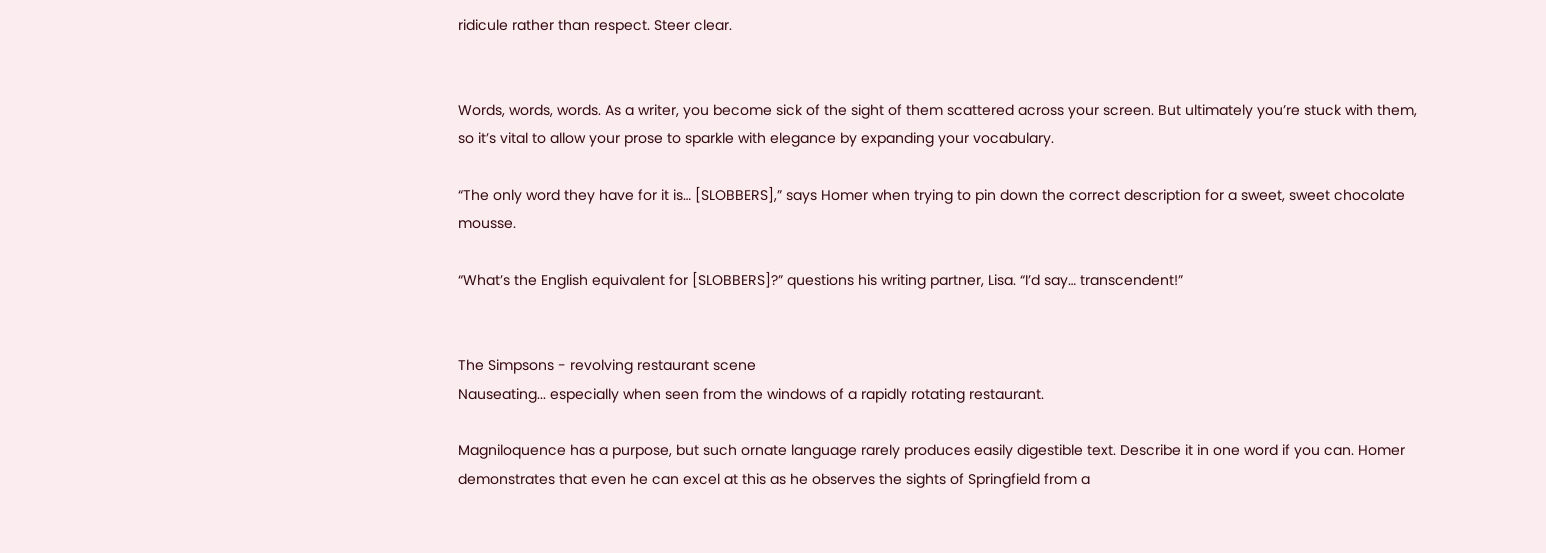ridicule rather than respect. Steer clear.


Words, words, words. As a writer, you become sick of the sight of them scattered across your screen. But ultimately you’re stuck with them, so it’s vital to allow your prose to sparkle with elegance by expanding your vocabulary.

“The only word they have for it is… [SLOBBERS],” says Homer when trying to pin down the correct description for a sweet, sweet chocolate mousse.

“What’s the English equivalent for [SLOBBERS]?” questions his writing partner, Lisa. “I’d say… transcendent!”


The Simpsons - revolving restaurant scene
Nauseating... especially when seen from the windows of a rapidly rotating restaurant.

Magniloquence has a purpose, but such ornate language rarely produces easily digestible text. Describe it in one word if you can. Homer demonstrates that even he can excel at this as he observes the sights of Springfield from a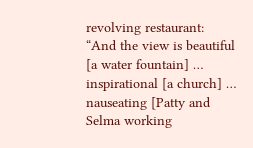revolving restaurant: “And the view is beautiful [a water fountain] … inspirational [a church] … nauseating [Patty and Selma working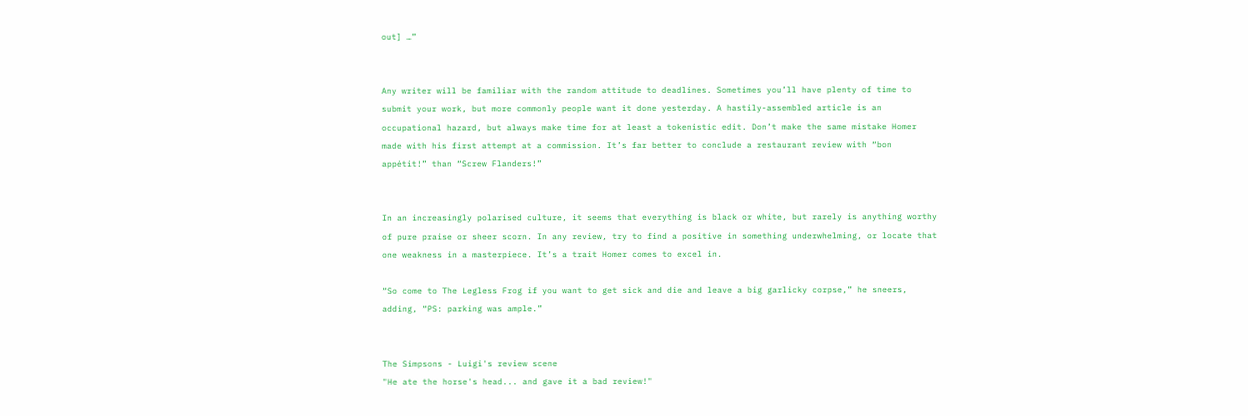out] …”


Any writer will be familiar with the random attitude to deadlines. Sometimes you’ll have plenty of time to submit your work, but more commonly people want it done yesterday. A hastily-assembled article is an occupational hazard, but always make time for at least a tokenistic edit. Don’t make the same mistake Homer made with his first attempt at a commission. It’s far better to conclude a restaurant review with “bon appétit!” than “Screw Flanders!”


In an increasingly polarised culture, it seems that everything is black or white, but rarely is anything worthy of pure praise or sheer scorn. In any review, try to find a positive in something underwhelming, or locate that one weakness in a masterpiece. It’s a trait Homer comes to excel in.

“So come to The Legless Frog if you want to get sick and die and leave a big garlicky corpse,” he sneers, adding, “PS: parking was ample.”


The Simpsons - Luigi's review scene
"He ate the horse's head... and gave it a bad review!"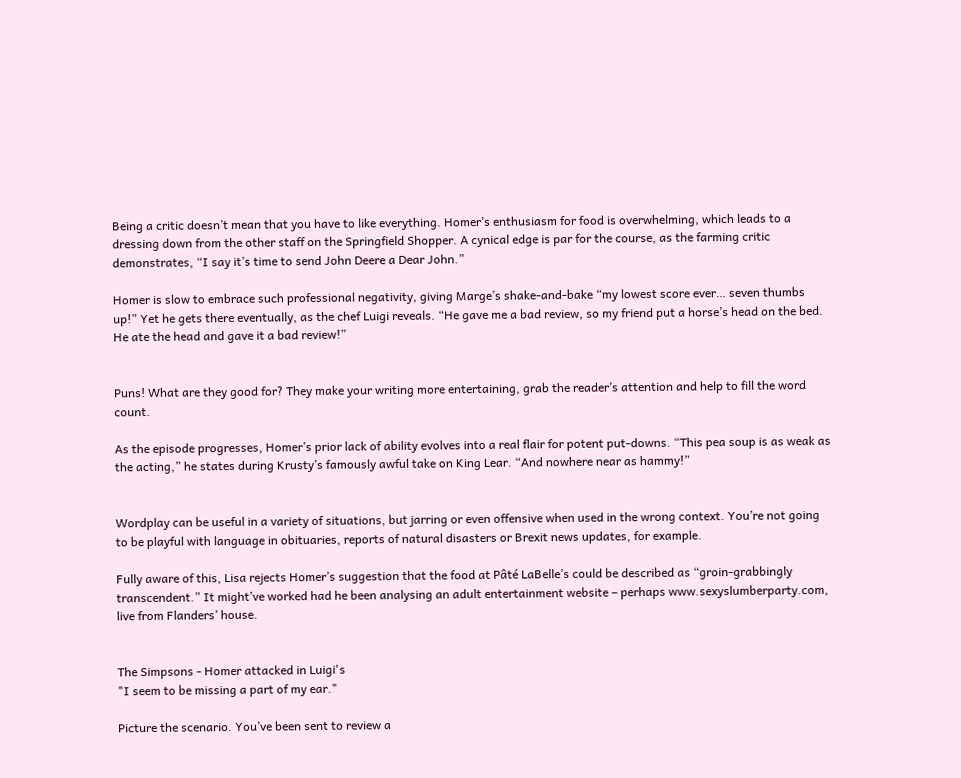Being a critic doesn’t mean that you have to like everything. Homer’s enthusiasm for food is overwhelming, which leads to a dressing down from the other staff on the Springfield Shopper. A cynical edge is par for the course, as the farming critic demonstrates, “I say it’s time to send John Deere a Dear John.”

Homer is slow to embrace such professional negativity, giving Marge’s shake-and-bake “my lowest score ever… seven thumbs up!” Yet he gets there eventually, as the chef Luigi reveals. “He gave me a bad review, so my friend put a horse’s head on the bed. He ate the head and gave it a bad review!”


Puns! What are they good for? They make your writing more entertaining, grab the reader’s attention and help to fill the word count.

As the episode progresses, Homer’s prior lack of ability evolves into a real flair for potent put-downs. “This pea soup is as weak as the acting,” he states during Krusty’s famously awful take on King Lear. “And nowhere near as hammy!”


Wordplay can be useful in a variety of situations, but jarring or even offensive when used in the wrong context. You’re not going to be playful with language in obituaries, reports of natural disasters or Brexit news updates, for example.

Fully aware of this, Lisa rejects Homer’s suggestion that the food at Pâté LaBelle’s could be described as “groin-grabbingly transcendent.” It might’ve worked had he been analysing an adult entertainment website – perhaps www.sexyslumberparty.com, live from Flanders’ house.


The Simpsons - Homer attacked in Luigi's
"I seem to be missing a part of my ear."

Picture the scenario. You’ve been sent to review a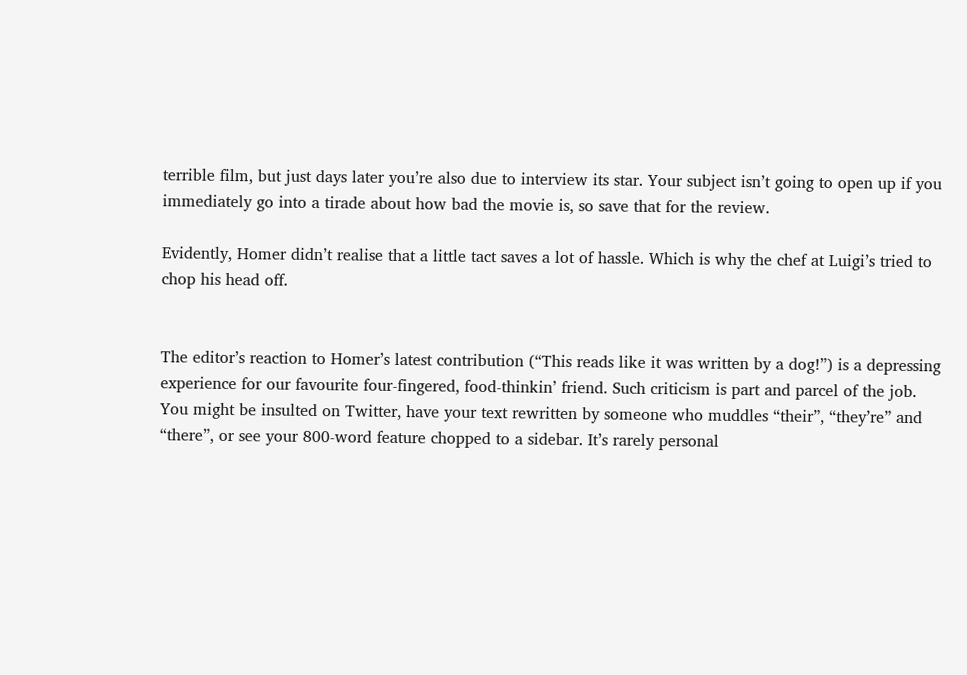terrible film, but just days later you’re also due to interview its star. Your subject isn’t going to open up if you immediately go into a tirade about how bad the movie is, so save that for the review.

Evidently, Homer didn’t realise that a little tact saves a lot of hassle. Which is why the chef at Luigi’s tried to chop his head off.


The editor’s reaction to Homer’s latest contribution (“This reads like it was written by a dog!”) is a depressing experience for our favourite four-fingered, food-thinkin’ friend. Such criticism is part and parcel of the job. You might be insulted on Twitter, have your text rewritten by someone who muddles “their”, “they’re” and “there”, or see your 800-word feature chopped to a sidebar. It’s rarely personal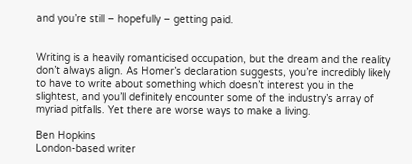and you’re still – hopefully – getting paid.


Writing is a heavily romanticised occupation, but the dream and the reality don’t always align. As Homer’s declaration suggests, you’re incredibly likely to have to write about something which doesn’t interest you in the slightest, and you’ll definitely encounter some of the industry’s array of myriad pitfalls. Yet there are worse ways to make a living.

Ben Hopkins
London-based writer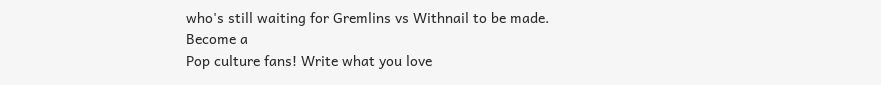who's still waiting for Gremlins vs Withnail to be made.
Become a
Pop culture fans! Write what you love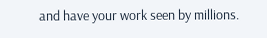and have your work seen by millions.